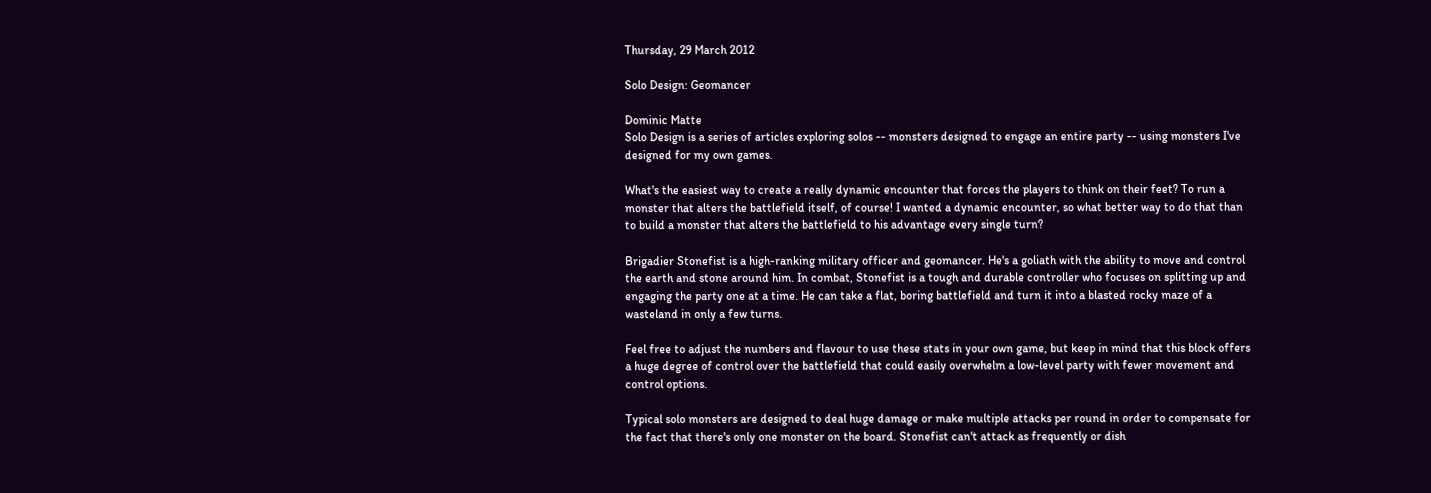Thursday, 29 March 2012

Solo Design: Geomancer

Dominic Matte
Solo Design is a series of articles exploring solos -- monsters designed to engage an entire party -- using monsters I've designed for my own games.

What's the easiest way to create a really dynamic encounter that forces the players to think on their feet? To run a monster that alters the battlefield itself, of course! I wanted a dynamic encounter, so what better way to do that than to build a monster that alters the battlefield to his advantage every single turn?

Brigadier Stonefist is a high-ranking military officer and geomancer. He's a goliath with the ability to move and control the earth and stone around him. In combat, Stonefist is a tough and durable controller who focuses on splitting up and engaging the party one at a time. He can take a flat, boring battlefield and turn it into a blasted rocky maze of a wasteland in only a few turns.

Feel free to adjust the numbers and flavour to use these stats in your own game, but keep in mind that this block offers a huge degree of control over the battlefield that could easily overwhelm a low-level party with fewer movement and control options.

Typical solo monsters are designed to deal huge damage or make multiple attacks per round in order to compensate for the fact that there's only one monster on the board. Stonefist can't attack as frequently or dish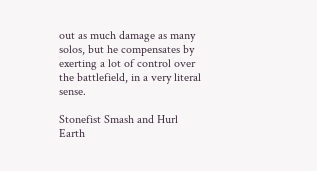out as much damage as many solos, but he compensates by exerting a lot of control over the battlefield, in a very literal sense.

Stonefist Smash and Hurl Earth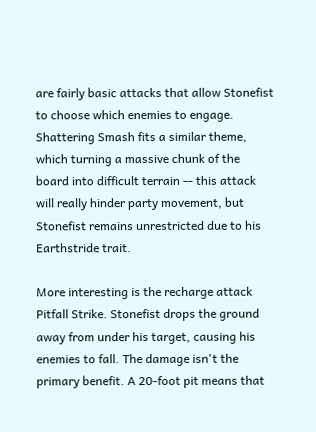are fairly basic attacks that allow Stonefist to choose which enemies to engage. Shattering Smash fits a similar theme, which turning a massive chunk of the board into difficult terrain -- this attack will really hinder party movement, but Stonefist remains unrestricted due to his Earthstride trait.

More interesting is the recharge attack Pitfall Strike. Stonefist drops the ground away from under his target, causing his enemies to fall. The damage isn't the primary benefit. A 20-foot pit means that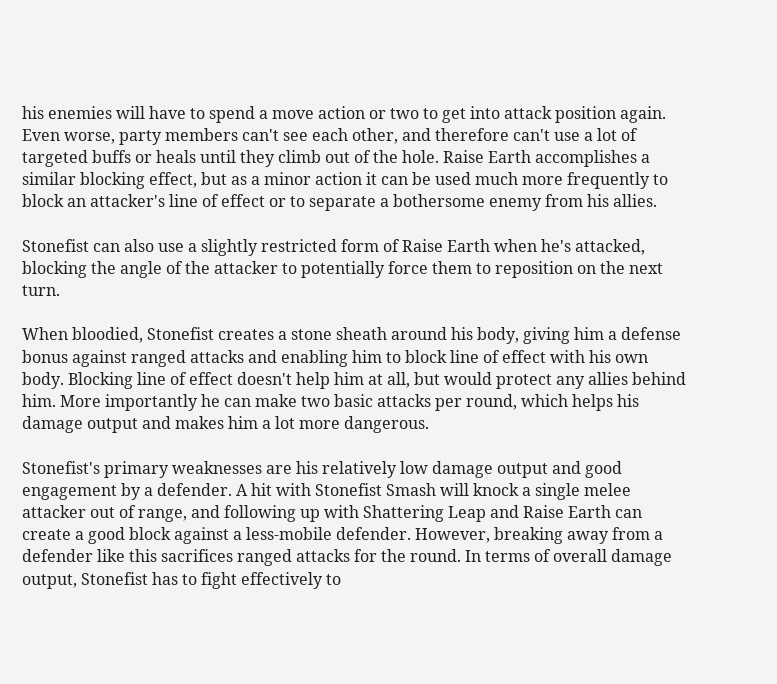his enemies will have to spend a move action or two to get into attack position again. Even worse, party members can't see each other, and therefore can't use a lot of targeted buffs or heals until they climb out of the hole. Raise Earth accomplishes a similar blocking effect, but as a minor action it can be used much more frequently to block an attacker's line of effect or to separate a bothersome enemy from his allies.

Stonefist can also use a slightly restricted form of Raise Earth when he's attacked, blocking the angle of the attacker to potentially force them to reposition on the next turn.

When bloodied, Stonefist creates a stone sheath around his body, giving him a defense bonus against ranged attacks and enabling him to block line of effect with his own body. Blocking line of effect doesn't help him at all, but would protect any allies behind him. More importantly he can make two basic attacks per round, which helps his damage output and makes him a lot more dangerous.

Stonefist's primary weaknesses are his relatively low damage output and good engagement by a defender. A hit with Stonefist Smash will knock a single melee attacker out of range, and following up with Shattering Leap and Raise Earth can create a good block against a less-mobile defender. However, breaking away from a defender like this sacrifices ranged attacks for the round. In terms of overall damage output, Stonefist has to fight effectively to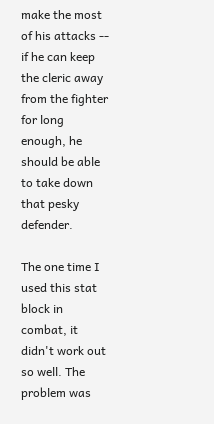make the most of his attacks -- if he can keep the cleric away from the fighter for long enough, he should be able to take down that pesky defender.

The one time I used this stat block in combat, it didn't work out so well. The problem was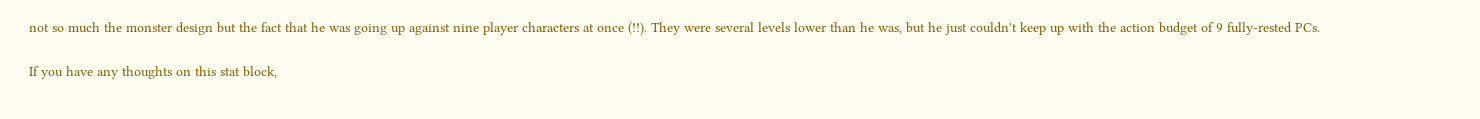not so much the monster design but the fact that he was going up against nine player characters at once (!!). They were several levels lower than he was, but he just couldn't keep up with the action budget of 9 fully-rested PCs.

If you have any thoughts on this stat block,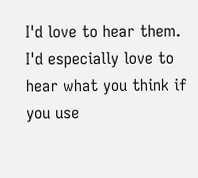I'd love to hear them. I'd especially love to hear what you think if you use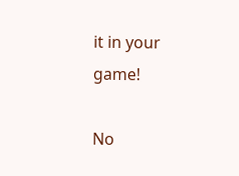it in your game!

No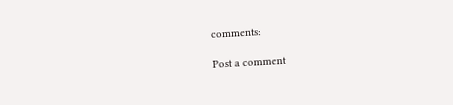comments:

Post a comment